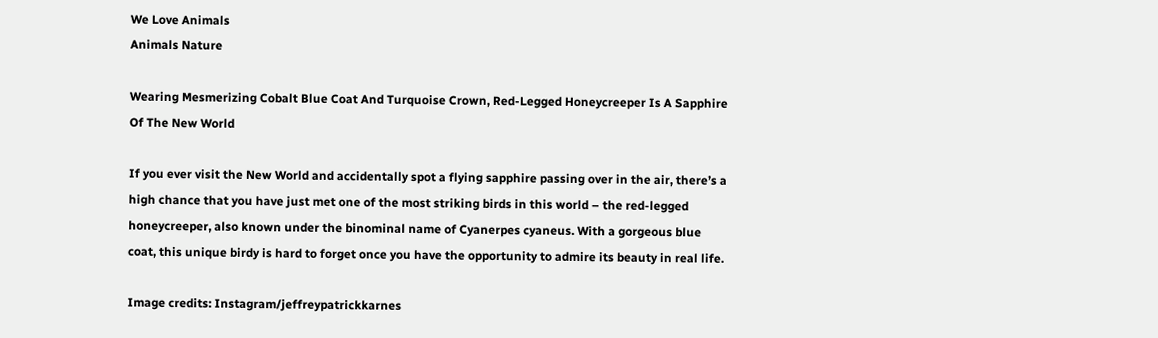We Love Animals
Animals Nature

Wearing Mesmerizing Cobalt Blue Coat And Turquoise Crown, Red-Legged Honeycreeper Is A Sapphire Of The New World

If you ever visit the New World and accidentally spot a flying sapphire passing over in the air, there’s a high chance that you have just met one of the most striking birds in this world – the red-legged honeycreeper, also known under the binominal name of Cyanerpes cyaneus. With a gorgeous blue coat, this unique birdy is hard to forget once you have the opportunity to admire its beauty in real life.

Image credits: Instagram/jeffreypatrickkarnes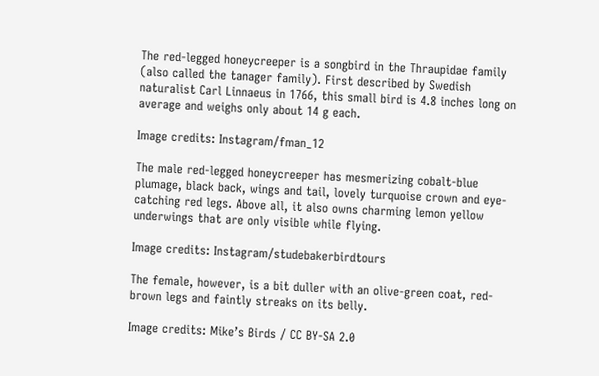The red-legged honeycreeper is a songbird in the Thraupidae family (also called the tanager family). First described by Swedish naturalist Carl Linnaeus in 1766, this small bird is 4.8 inches long on average and weighs only about 14 g each.

Image credits: Instagram/fman_12

The male red-legged honeycreeper has mesmerizing cobalt-blue plumage, black back, wings and tail, lovely turquoise crown and eye-catching red legs. Above all, it also owns charming lemon yellow underwings that are only visible while flying.

Image credits: Instagram/studebakerbirdtours

The female, however, is a bit duller with an olive-green coat, red-brown legs and faintly streaks on its belly.

Image credits: Mike’s Birds / CC BY-SA 2.0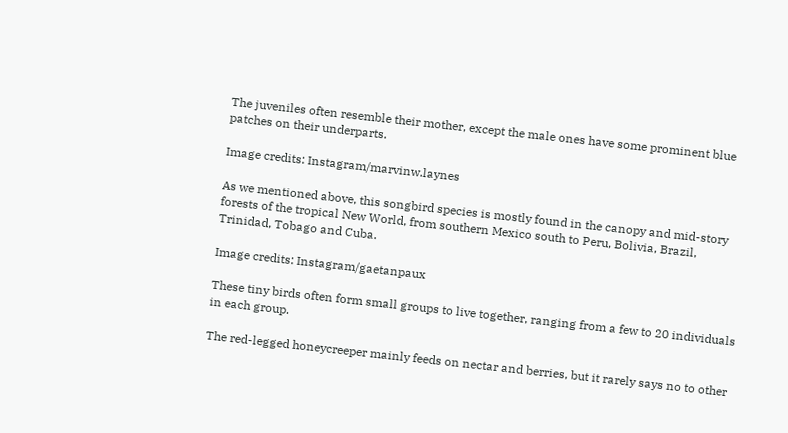The juveniles often resemble their mother, except the male ones have some prominent blue patches on their underparts.

Image credits: Instagram/marvinw.laynes

As we mentioned above, this songbird species is mostly found in the canopy and mid-story forests of the tropical New World, from southern Mexico south to Peru, Bolivia, Brazil, Trinidad, Tobago and Cuba.

Image credits: Instagram/gaetanpaux

These tiny birds often form small groups to live together, ranging from a few to 20 individuals in each group.

The red-legged honeycreeper mainly feeds on nectar and berries, but it rarely says no to other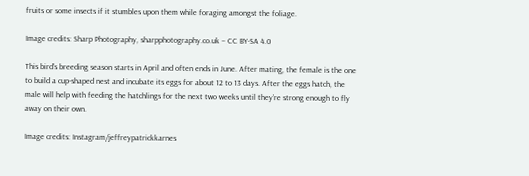fruits or some insects if it stumbles upon them while foraging amongst the foliage.

Image credits: Sharp Photography, sharpphotography.co.uk – CC BY-SA 4.0

This bird’s breeding season starts in April and often ends in June. After mating, the female is the one to build a cup-shaped nest and incubate its eggs for about 12 to 13 days. After the eggs hatch, the male will help with feeding the hatchlings for the next two weeks until they’re strong enough to fly away on their own.

Image credits: Instagram/jeffreypatrickkarnes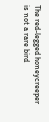The red-legged honeycreeper is not a rare bird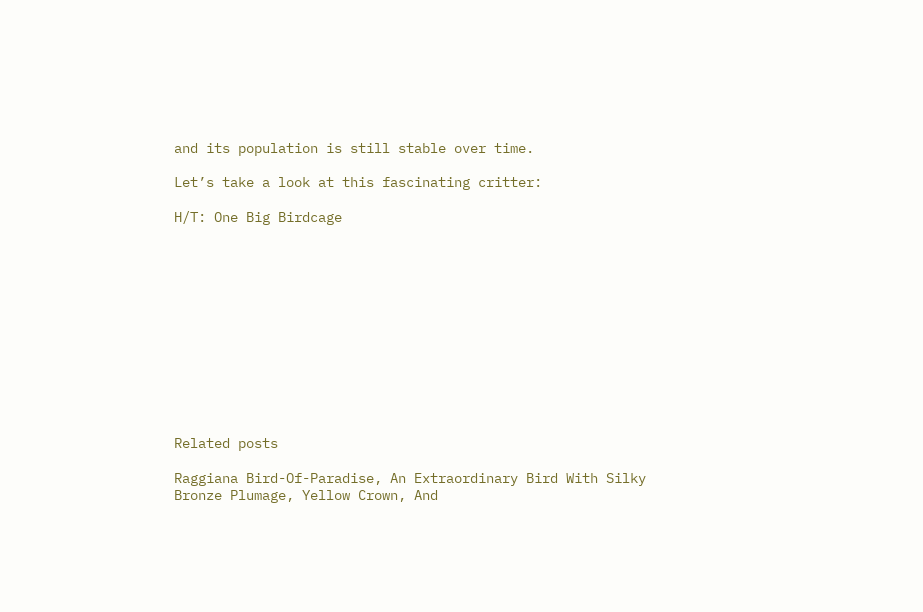and its population is still stable over time.

Let’s take a look at this fascinating critter:

H/T: One Big Birdcage












Related posts

Raggiana Bird-Of-Paradise, An Extraordinary Bird With Silky Bronze Plumage, Yellow Crown, And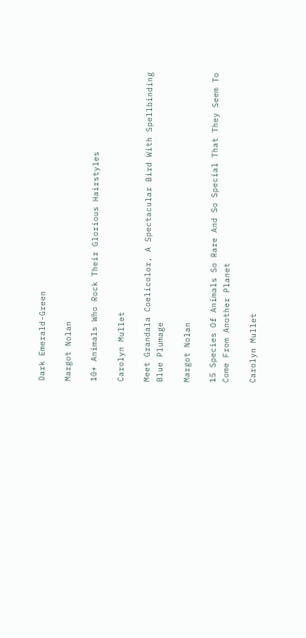Dark Emerald-Green

Margot Nolan

10+ Animals Who Rock Their Glorious Hairstyles

Carolyn Mullet

Meet Grandala Coelicolor, A Spectacular Bird With Spellbinding Blue Plumage

Margot Nolan

15 Species Of Animals So Rare And So Special That They Seem To Come From Another Planet

Carolyn Mullet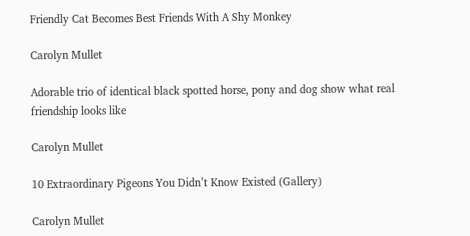Friendly Cat Becomes Best Friends With A Shy Monkey

Carolyn Mullet

Adorable trio of identical black spotted horse, pony and dog show what real friendship looks like

Carolyn Mullet

10 Extraordinary Pigeons You Didn’t Know Existed (Gallery)

Carolyn Mullet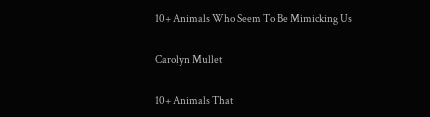10+ Animals Who Seem To Be Mimicking Us

Carolyn Mullet

10+ Animals That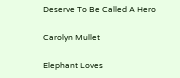Deserve To Be Called A Hero

Carolyn Mullet

Elephant Loves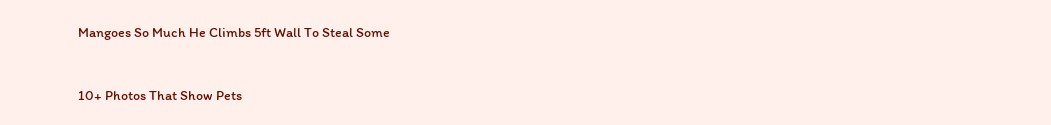Mangoes So Much He Climbs 5ft Wall To Steal Some


10+ Photos That Show Pets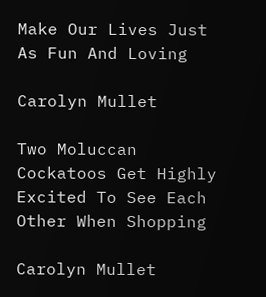Make Our Lives Just As Fun And Loving

Carolyn Mullet

Two Moluccan Cockatoos Get Highly Excited To See Each Other When Shopping

Carolyn Mullet